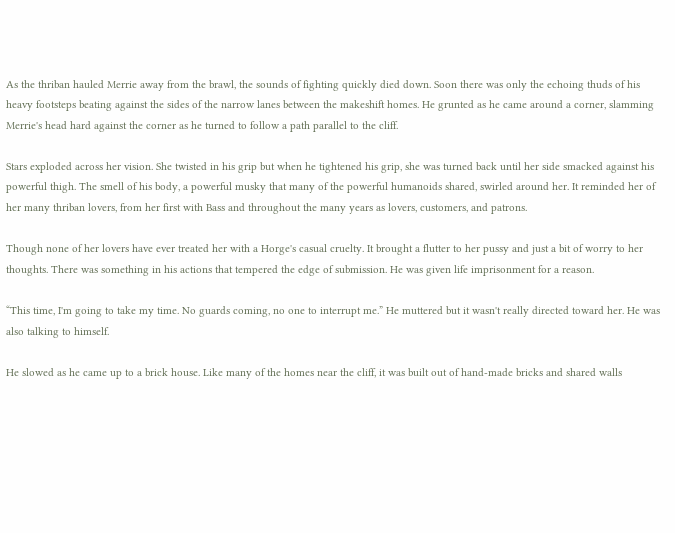As the thriban hauled Merrie away from the brawl, the sounds of fighting quickly died down. Soon there was only the echoing thuds of his heavy footsteps beating against the sides of the narrow lanes between the makeshift homes. He grunted as he came around a corner, slamming Merrie's head hard against the corner as he turned to follow a path parallel to the cliff.

Stars exploded across her vision. She twisted in his grip but when he tightened his grip, she was turned back until her side smacked against his powerful thigh. The smell of his body, a powerful musky that many of the powerful humanoids shared, swirled around her. It reminded her of her many thriban lovers, from her first with Bass and throughout the many years as lovers, customers, and patrons.

Though none of her lovers have ever treated her with a Horge's casual cruelty. It brought a flutter to her pussy and just a bit of worry to her thoughts. There was something in his actions that tempered the edge of submission. He was given life imprisonment for a reason.

“This time, I'm going to take my time. No guards coming, no one to interrupt me.” He muttered but it wasn't really directed toward her. He was also talking to himself.

He slowed as he came up to a brick house. Like many of the homes near the cliff, it was built out of hand-made bricks and shared walls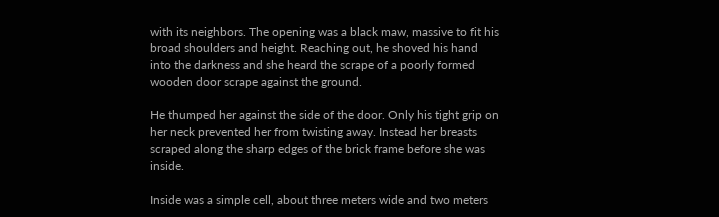with its neighbors. The opening was a black maw, massive to fit his broad shoulders and height. Reaching out, he shoved his hand into the darkness and she heard the scrape of a poorly formed wooden door scrape against the ground.

He thumped her against the side of the door. Only his tight grip on her neck prevented her from twisting away. Instead her breasts scraped along the sharp edges of the brick frame before she was inside.

Inside was a simple cell, about three meters wide and two meters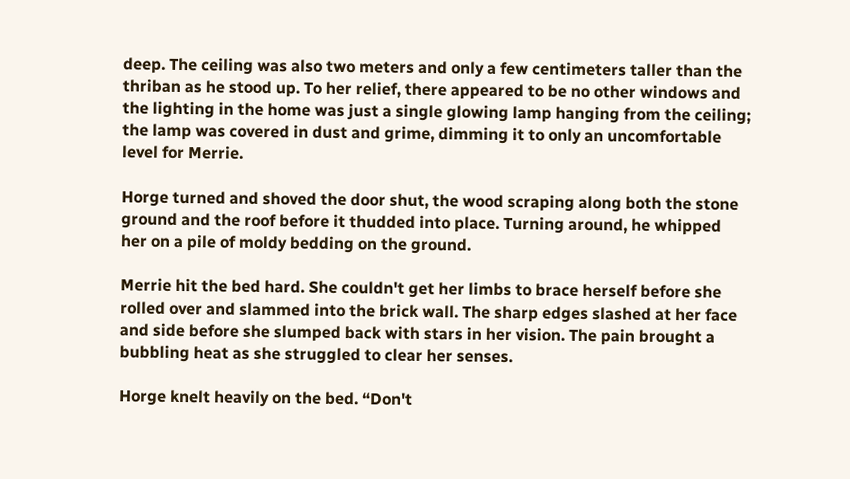deep. The ceiling was also two meters and only a few centimeters taller than the thriban as he stood up. To her relief, there appeared to be no other windows and the lighting in the home was just a single glowing lamp hanging from the ceiling; the lamp was covered in dust and grime, dimming it to only an uncomfortable level for Merrie.

Horge turned and shoved the door shut, the wood scraping along both the stone ground and the roof before it thudded into place. Turning around, he whipped her on a pile of moldy bedding on the ground.

Merrie hit the bed hard. She couldn't get her limbs to brace herself before she rolled over and slammed into the brick wall. The sharp edges slashed at her face and side before she slumped back with stars in her vision. The pain brought a bubbling heat as she struggled to clear her senses.

Horge knelt heavily on the bed. “Don't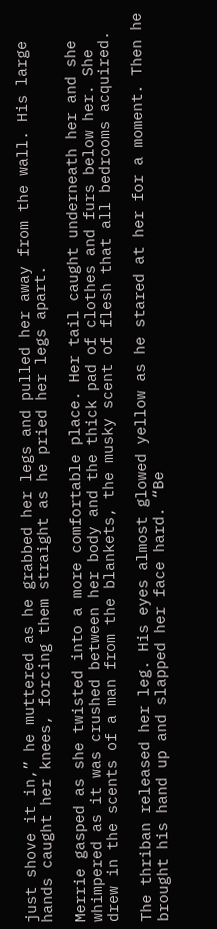just shove it in,” he muttered as he grabbed her legs and pulled her away from the wall. His large hands caught her knees, forcing them straight as he pried her legs apart.

Merrie gasped as she twisted into a more comfortable place. Her tail caught underneath her and she whimpered as it was crushed between her body and the thick pad of clothes and furs below her. She drew in the scents of a man from the blankets, the musky scent of flesh that all bedrooms acquired.

The thriban released her leg. His eyes almost glowed yellow as he stared at her for a moment. Then he brought his hand up and slapped her face hard. “Be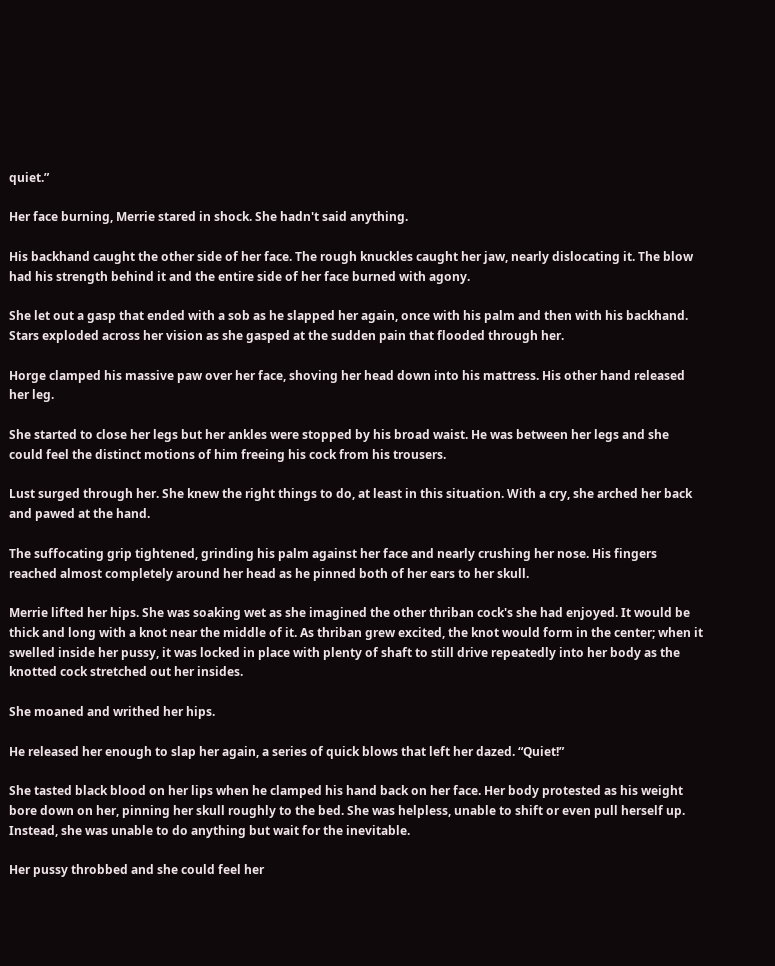quiet.”

Her face burning, Merrie stared in shock. She hadn't said anything.

His backhand caught the other side of her face. The rough knuckles caught her jaw, nearly dislocating it. The blow had his strength behind it and the entire side of her face burned with agony.

She let out a gasp that ended with a sob as he slapped her again, once with his palm and then with his backhand. Stars exploded across her vision as she gasped at the sudden pain that flooded through her.

Horge clamped his massive paw over her face, shoving her head down into his mattress. His other hand released her leg.

She started to close her legs but her ankles were stopped by his broad waist. He was between her legs and she could feel the distinct motions of him freeing his cock from his trousers.

Lust surged through her. She knew the right things to do, at least in this situation. With a cry, she arched her back and pawed at the hand.

The suffocating grip tightened, grinding his palm against her face and nearly crushing her nose. His fingers reached almost completely around her head as he pinned both of her ears to her skull.

Merrie lifted her hips. She was soaking wet as she imagined the other thriban cock's she had enjoyed. It would be thick and long with a knot near the middle of it. As thriban grew excited, the knot would form in the center; when it swelled inside her pussy, it was locked in place with plenty of shaft to still drive repeatedly into her body as the knotted cock stretched out her insides.

She moaned and writhed her hips.

He released her enough to slap her again, a series of quick blows that left her dazed. “Quiet!”

She tasted black blood on her lips when he clamped his hand back on her face. Her body protested as his weight bore down on her, pinning her skull roughly to the bed. She was helpless, unable to shift or even pull herself up. Instead, she was unable to do anything but wait for the inevitable.

Her pussy throbbed and she could feel her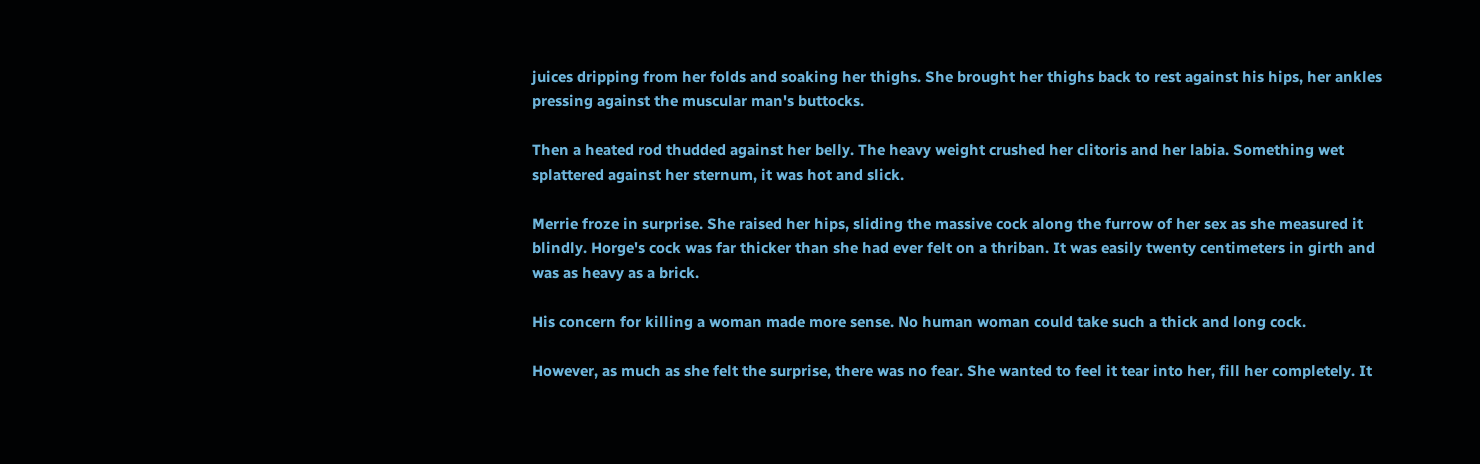juices dripping from her folds and soaking her thighs. She brought her thighs back to rest against his hips, her ankles pressing against the muscular man's buttocks.

Then a heated rod thudded against her belly. The heavy weight crushed her clitoris and her labia. Something wet splattered against her sternum, it was hot and slick.

Merrie froze in surprise. She raised her hips, sliding the massive cock along the furrow of her sex as she measured it blindly. Horge's cock was far thicker than she had ever felt on a thriban. It was easily twenty centimeters in girth and was as heavy as a brick.

His concern for killing a woman made more sense. No human woman could take such a thick and long cock.

However, as much as she felt the surprise, there was no fear. She wanted to feel it tear into her, fill her completely. It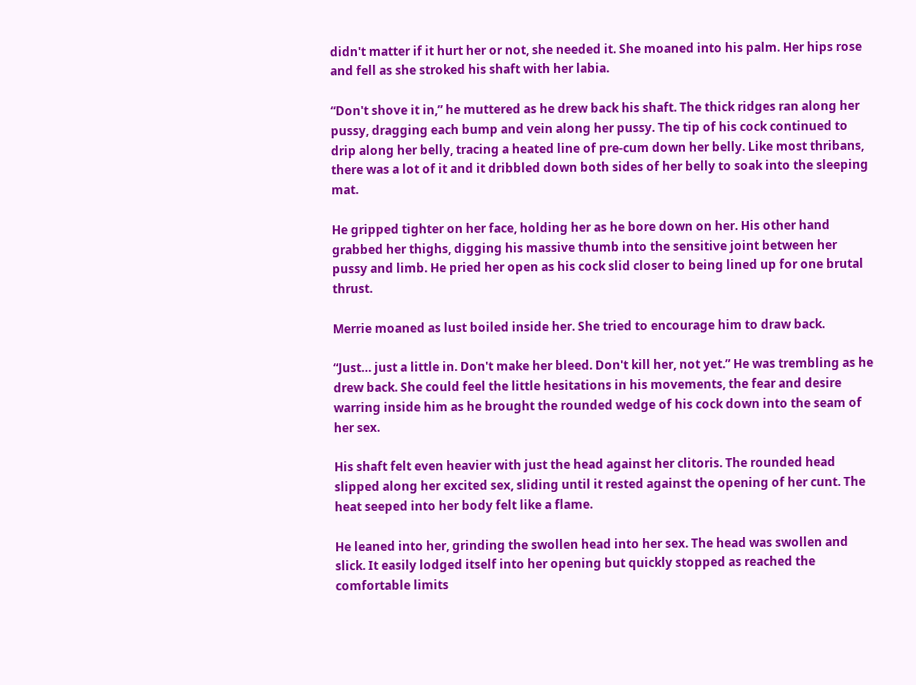didn't matter if it hurt her or not, she needed it. She moaned into his palm. Her hips rose and fell as she stroked his shaft with her labia.

“Don't shove it in,” he muttered as he drew back his shaft. The thick ridges ran along her pussy, dragging each bump and vein along her pussy. The tip of his cock continued to drip along her belly, tracing a heated line of pre-cum down her belly. Like most thribans, there was a lot of it and it dribbled down both sides of her belly to soak into the sleeping mat.

He gripped tighter on her face, holding her as he bore down on her. His other hand grabbed her thighs, digging his massive thumb into the sensitive joint between her pussy and limb. He pried her open as his cock slid closer to being lined up for one brutal thrust.

Merrie moaned as lust boiled inside her. She tried to encourage him to draw back.

“Just… just a little in. Don't make her bleed. Don't kill her, not yet.” He was trembling as he drew back. She could feel the little hesitations in his movements, the fear and desire warring inside him as he brought the rounded wedge of his cock down into the seam of her sex.

His shaft felt even heavier with just the head against her clitoris. The rounded head slipped along her excited sex, sliding until it rested against the opening of her cunt. The heat seeped into her body felt like a flame.

He leaned into her, grinding the swollen head into her sex. The head was swollen and slick. It easily lodged itself into her opening but quickly stopped as reached the comfortable limits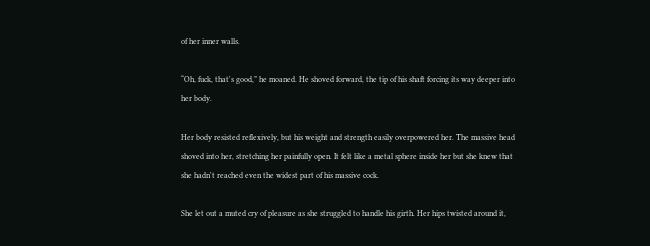of her inner walls.

“Oh, fuck, that's good,” he moaned. He shoved forward, the tip of his shaft forcing its way deeper into her body.

Her body resisted reflexively, but his weight and strength easily overpowered her. The massive head shoved into her, stretching her painfully open. It felt like a metal sphere inside her but she knew that she hadn't reached even the widest part of his massive cock.

She let out a muted cry of pleasure as she struggled to handle his girth. Her hips twisted around it,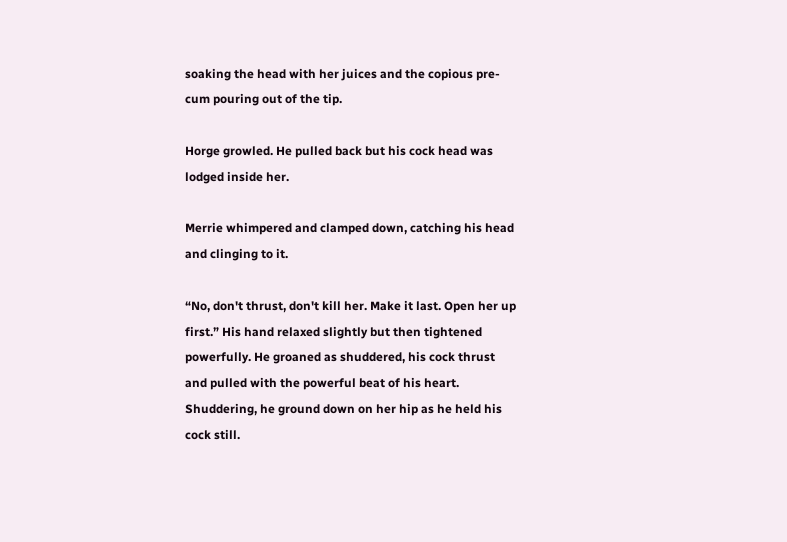soaking the head with her juices and the copious pre-cum pouring out of the tip.

Horge growled. He pulled back but his cock head was lodged inside her.

Merrie whimpered and clamped down, catching his head and clinging to it.

“No, don't thrust, don't kill her. Make it last. Open her up first.” His hand relaxed slightly but then tightened powerfully. He groaned as shuddered, his cock thrust and pulled with the powerful beat of his heart. Shuddering, he ground down on her hip as he held his cock still.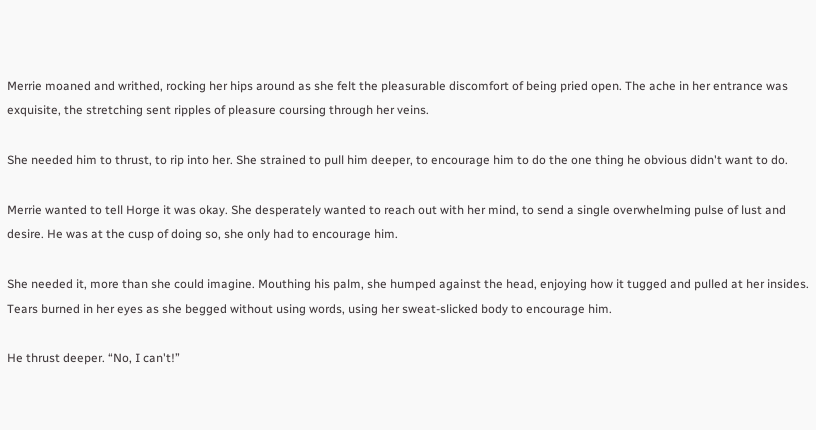Merrie moaned and writhed, rocking her hips around as she felt the pleasurable discomfort of being pried open. The ache in her entrance was exquisite, the stretching sent ripples of pleasure coursing through her veins.

She needed him to thrust, to rip into her. She strained to pull him deeper, to encourage him to do the one thing he obvious didn't want to do.

Merrie wanted to tell Horge it was okay. She desperately wanted to reach out with her mind, to send a single overwhelming pulse of lust and desire. He was at the cusp of doing so, she only had to encourage him.

She needed it, more than she could imagine. Mouthing his palm, she humped against the head, enjoying how it tugged and pulled at her insides. Tears burned in her eyes as she begged without using words, using her sweat-slicked body to encourage him.

He thrust deeper. “No, I can't!”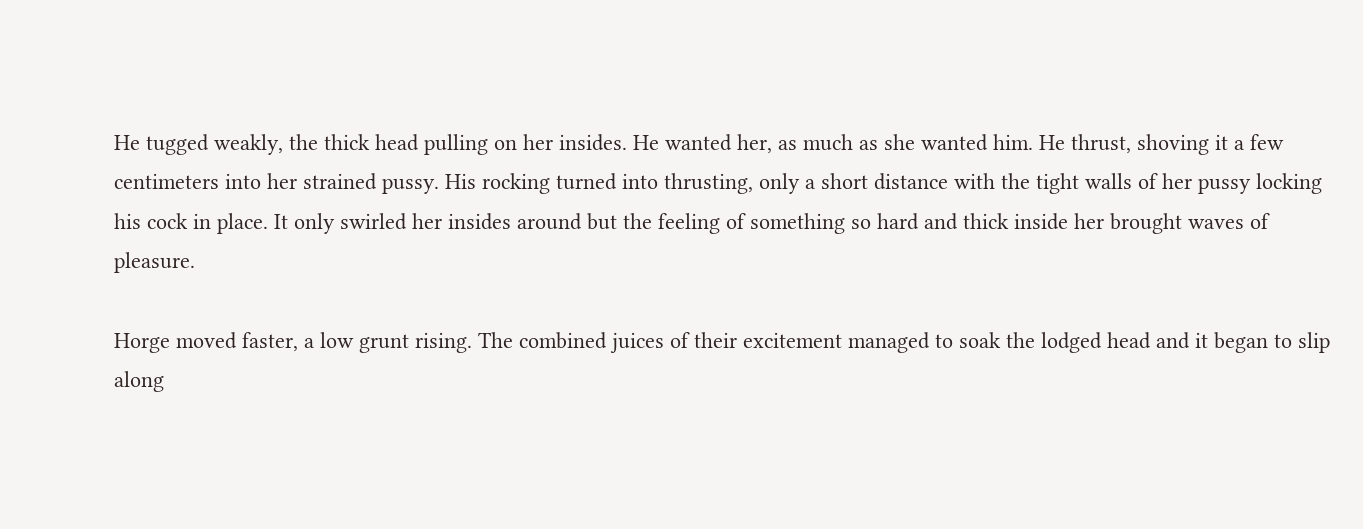He tugged weakly, the thick head pulling on her insides. He wanted her, as much as she wanted him. He thrust, shoving it a few centimeters into her strained pussy. His rocking turned into thrusting, only a short distance with the tight walls of her pussy locking his cock in place. It only swirled her insides around but the feeling of something so hard and thick inside her brought waves of pleasure.

Horge moved faster, a low grunt rising. The combined juices of their excitement managed to soak the lodged head and it began to slip along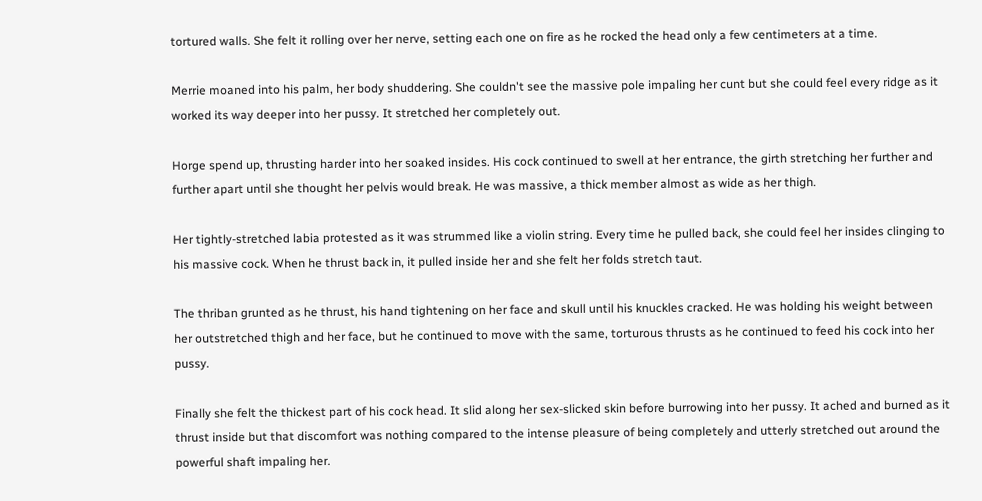tortured walls. She felt it rolling over her nerve, setting each one on fire as he rocked the head only a few centimeters at a time.

Merrie moaned into his palm, her body shuddering. She couldn't see the massive pole impaling her cunt but she could feel every ridge as it worked its way deeper into her pussy. It stretched her completely out.

Horge spend up, thrusting harder into her soaked insides. His cock continued to swell at her entrance, the girth stretching her further and further apart until she thought her pelvis would break. He was massive, a thick member almost as wide as her thigh.

Her tightly-stretched labia protested as it was strummed like a violin string. Every time he pulled back, she could feel her insides clinging to his massive cock. When he thrust back in, it pulled inside her and she felt her folds stretch taut.

The thriban grunted as he thrust, his hand tightening on her face and skull until his knuckles cracked. He was holding his weight between her outstretched thigh and her face, but he continued to move with the same, torturous thrusts as he continued to feed his cock into her pussy.

Finally she felt the thickest part of his cock head. It slid along her sex-slicked skin before burrowing into her pussy. It ached and burned as it thrust inside but that discomfort was nothing compared to the intense pleasure of being completely and utterly stretched out around the powerful shaft impaling her.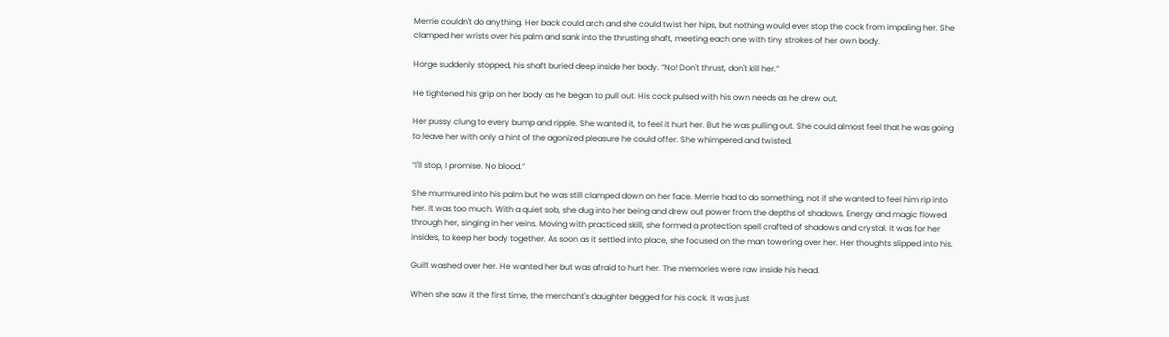Merrie couldn't do anything. Her back could arch and she could twist her hips, but nothing would ever stop the cock from impaling her. She clamped her wrists over his palm and sank into the thrusting shaft, meeting each one with tiny strokes of her own body.

Horge suddenly stopped, his shaft buried deep inside her body. “No! Don't thrust, don't kill her.”

He tightened his grip on her body as he began to pull out. His cock pulsed with his own needs as he drew out.

Her pussy clung to every bump and ripple. She wanted it, to feel it hurt her. But he was pulling out. She could almost feel that he was going to leave her with only a hint of the agonized pleasure he could offer. She whimpered and twisted.

“I'll stop, I promise. No blood.”

She murmured into his palm but he was still clamped down on her face. Merrie had to do something, not if she wanted to feel him rip into her. It was too much. With a quiet sob, she dug into her being and drew out power from the depths of shadows. Energy and magic flowed through her, singing in her veins. Moving with practiced skill, she formed a protection spell crafted of shadows and crystal. It was for her insides, to keep her body together. As soon as it settled into place, she focused on the man towering over her. Her thoughts slipped into his.

Guilt washed over her. He wanted her but was afraid to hurt her. The memories were raw inside his head.

When she saw it the first time, the merchant's daughter begged for his cock. It was just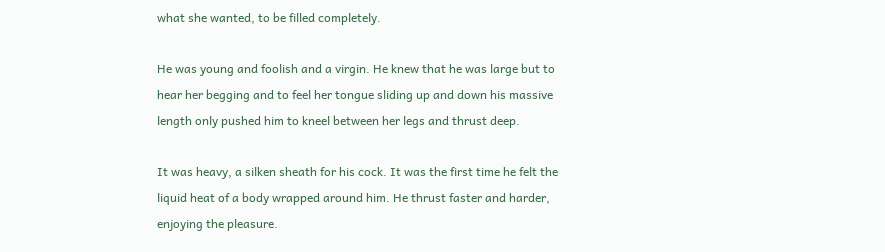what she wanted, to be filled completely.

He was young and foolish and a virgin. He knew that he was large but to hear her begging and to feel her tongue sliding up and down his massive length only pushed him to kneel between her legs and thrust deep.

It was heavy, a silken sheath for his cock. It was the first time he felt the liquid heat of a body wrapped around him. He thrust faster and harder, enjoying the pleasure.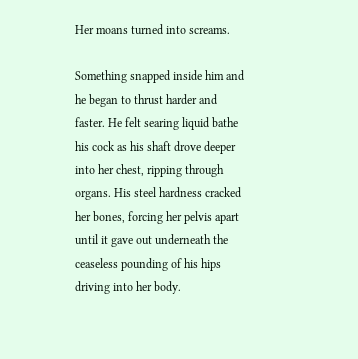Her moans turned into screams.

Something snapped inside him and he began to thrust harder and faster. He felt searing liquid bathe his cock as his shaft drove deeper into her chest, ripping through organs. His steel hardness cracked her bones, forcing her pelvis apart until it gave out underneath the ceaseless pounding of his hips driving into her body.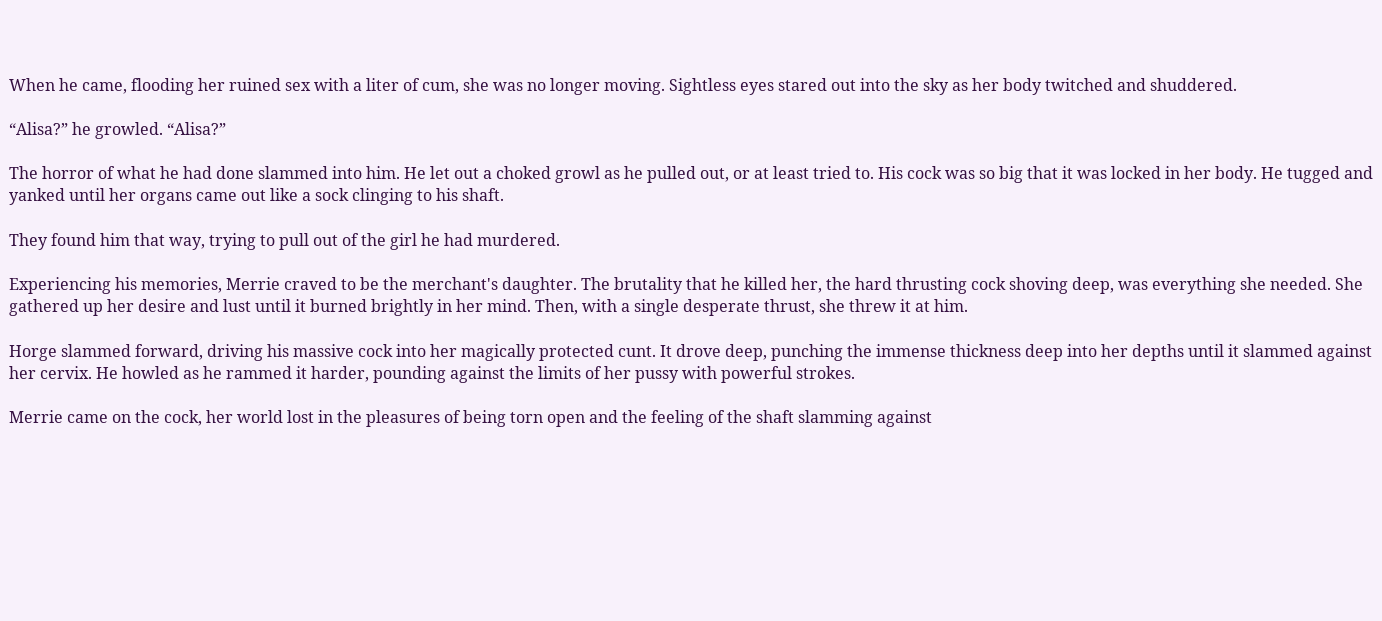When he came, flooding her ruined sex with a liter of cum, she was no longer moving. Sightless eyes stared out into the sky as her body twitched and shuddered.

“Alisa?” he growled. “Alisa?”

The horror of what he had done slammed into him. He let out a choked growl as he pulled out, or at least tried to. His cock was so big that it was locked in her body. He tugged and yanked until her organs came out like a sock clinging to his shaft.

They found him that way, trying to pull out of the girl he had murdered.

Experiencing his memories, Merrie craved to be the merchant's daughter. The brutality that he killed her, the hard thrusting cock shoving deep, was everything she needed. She gathered up her desire and lust until it burned brightly in her mind. Then, with a single desperate thrust, she threw it at him.

Horge slammed forward, driving his massive cock into her magically protected cunt. It drove deep, punching the immense thickness deep into her depths until it slammed against her cervix. He howled as he rammed it harder, pounding against the limits of her pussy with powerful strokes.

Merrie came on the cock, her world lost in the pleasures of being torn open and the feeling of the shaft slamming against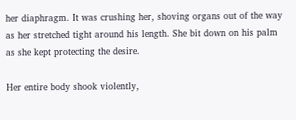her diaphragm. It was crushing her, shoving organs out of the way as her stretched tight around his length. She bit down on his palm as she kept protecting the desire.

Her entire body shook violently,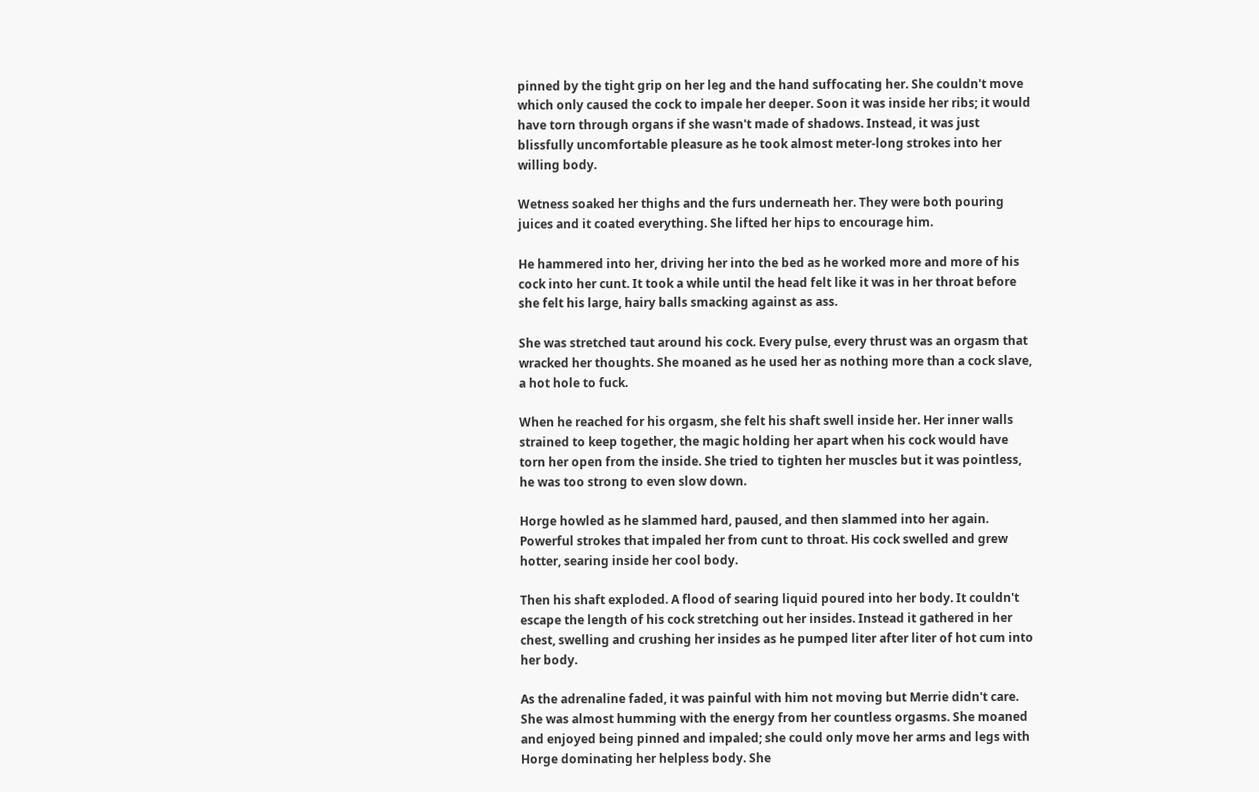pinned by the tight grip on her leg and the hand suffocating her. She couldn't move which only caused the cock to impale her deeper. Soon it was inside her ribs; it would have torn through organs if she wasn't made of shadows. Instead, it was just blissfully uncomfortable pleasure as he took almost meter-long strokes into her willing body.

Wetness soaked her thighs and the furs underneath her. They were both pouring juices and it coated everything. She lifted her hips to encourage him.

He hammered into her, driving her into the bed as he worked more and more of his cock into her cunt. It took a while until the head felt like it was in her throat before she felt his large, hairy balls smacking against as ass.

She was stretched taut around his cock. Every pulse, every thrust was an orgasm that wracked her thoughts. She moaned as he used her as nothing more than a cock slave, a hot hole to fuck.

When he reached for his orgasm, she felt his shaft swell inside her. Her inner walls strained to keep together, the magic holding her apart when his cock would have torn her open from the inside. She tried to tighten her muscles but it was pointless, he was too strong to even slow down.

Horge howled as he slammed hard, paused, and then slammed into her again. Powerful strokes that impaled her from cunt to throat. His cock swelled and grew hotter, searing inside her cool body.

Then his shaft exploded. A flood of searing liquid poured into her body. It couldn't escape the length of his cock stretching out her insides. Instead it gathered in her chest, swelling and crushing her insides as he pumped liter after liter of hot cum into her body.

As the adrenaline faded, it was painful with him not moving but Merrie didn't care. She was almost humming with the energy from her countless orgasms. She moaned and enjoyed being pinned and impaled; she could only move her arms and legs with Horge dominating her helpless body. She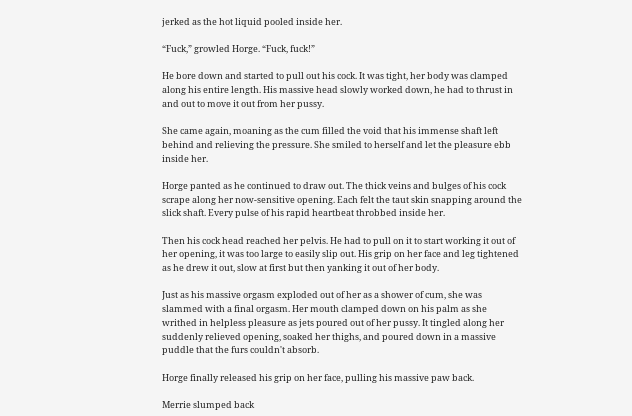jerked as the hot liquid pooled inside her.

“Fuck,” growled Horge. “Fuck, fuck!”

He bore down and started to pull out his cock. It was tight, her body was clamped along his entire length. His massive head slowly worked down, he had to thrust in and out to move it out from her pussy.

She came again, moaning as the cum filled the void that his immense shaft left behind and relieving the pressure. She smiled to herself and let the pleasure ebb inside her.

Horge panted as he continued to draw out. The thick veins and bulges of his cock scrape along her now-sensitive opening. Each felt the taut skin snapping around the slick shaft. Every pulse of his rapid heartbeat throbbed inside her.

Then his cock head reached her pelvis. He had to pull on it to start working it out of her opening, it was too large to easily slip out. His grip on her face and leg tightened as he drew it out, slow at first but then yanking it out of her body.

Just as his massive orgasm exploded out of her as a shower of cum, she was slammed with a final orgasm. Her mouth clamped down on his palm as she writhed in helpless pleasure as jets poured out of her pussy. It tingled along her suddenly relieved opening, soaked her thighs, and poured down in a massive puddle that the furs couldn't absorb.

Horge finally released his grip on her face, pulling his massive paw back.

Merrie slumped back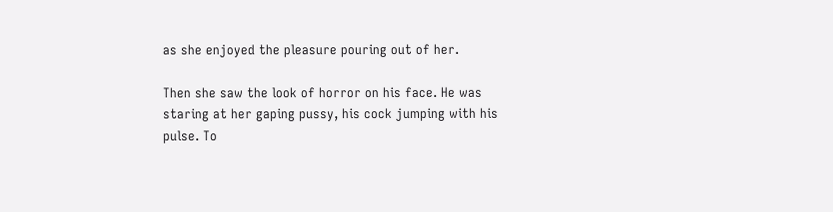as she enjoyed the pleasure pouring out of her.

Then she saw the look of horror on his face. He was staring at her gaping pussy, his cock jumping with his pulse. To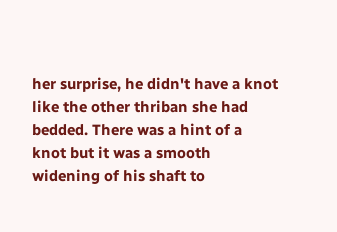her surprise, he didn't have a knot like the other thriban she had bedded. There was a hint of a knot but it was a smooth widening of his shaft to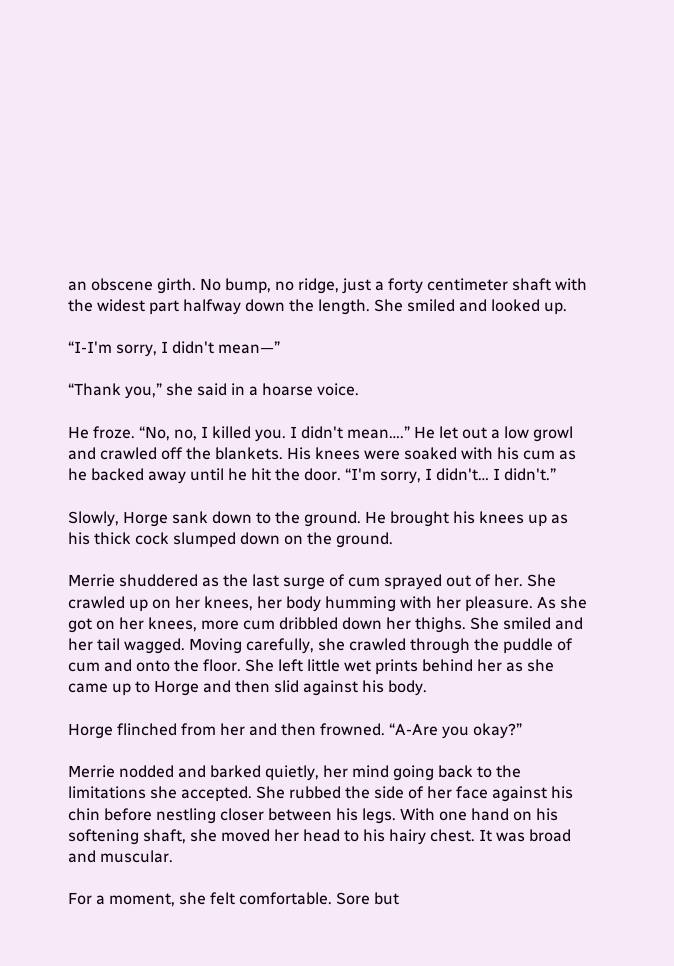an obscene girth. No bump, no ridge, just a forty centimeter shaft with the widest part halfway down the length. She smiled and looked up.

“I-I'm sorry, I didn't mean—”

“Thank you,” she said in a hoarse voice.

He froze. “No, no, I killed you. I didn't mean….” He let out a low growl and crawled off the blankets. His knees were soaked with his cum as he backed away until he hit the door. “I'm sorry, I didn't… I didn't.”

Slowly, Horge sank down to the ground. He brought his knees up as his thick cock slumped down on the ground.

Merrie shuddered as the last surge of cum sprayed out of her. She crawled up on her knees, her body humming with her pleasure. As she got on her knees, more cum dribbled down her thighs. She smiled and her tail wagged. Moving carefully, she crawled through the puddle of cum and onto the floor. She left little wet prints behind her as she came up to Horge and then slid against his body.

Horge flinched from her and then frowned. “A-Are you okay?”

Merrie nodded and barked quietly, her mind going back to the limitations she accepted. She rubbed the side of her face against his chin before nestling closer between his legs. With one hand on his softening shaft, she moved her head to his hairy chest. It was broad and muscular.

For a moment, she felt comfortable. Sore but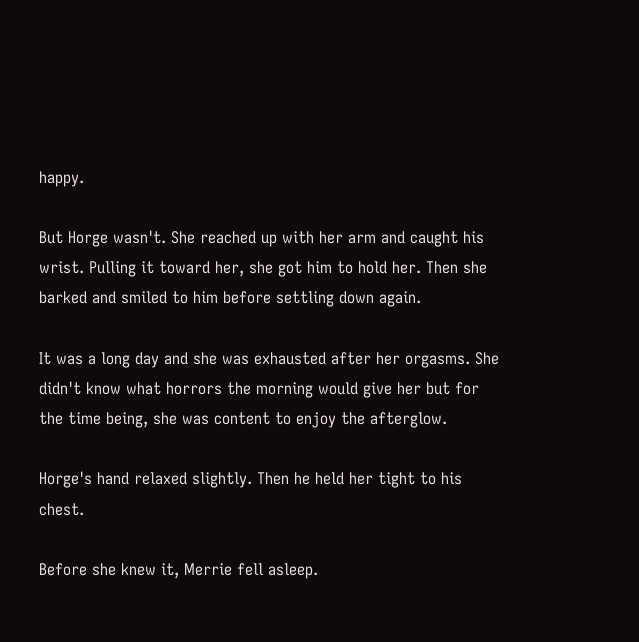happy.

But Horge wasn't. She reached up with her arm and caught his wrist. Pulling it toward her, she got him to hold her. Then she barked and smiled to him before settling down again.

It was a long day and she was exhausted after her orgasms. She didn't know what horrors the morning would give her but for the time being, she was content to enjoy the afterglow.

Horge's hand relaxed slightly. Then he held her tight to his chest.

Before she knew it, Merrie fell asleep.